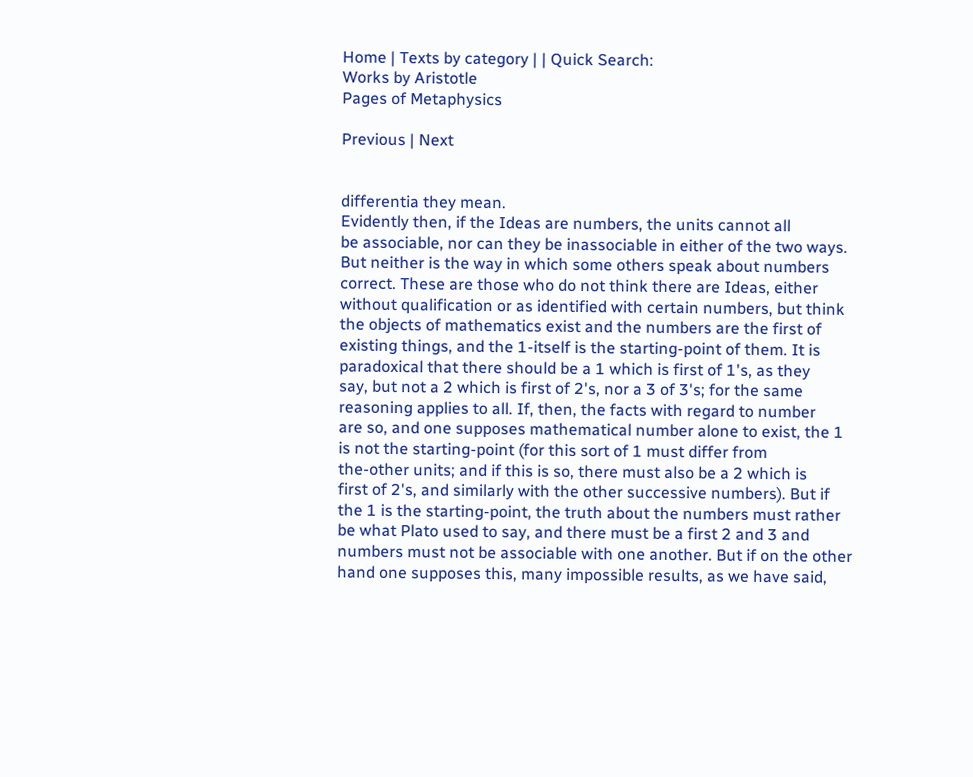Home | Texts by category | | Quick Search:
Works by Aristotle
Pages of Metaphysics

Previous | Next


differentia they mean.
Evidently then, if the Ideas are numbers, the units cannot all
be associable, nor can they be inassociable in either of the two ways.
But neither is the way in which some others speak about numbers
correct. These are those who do not think there are Ideas, either
without qualification or as identified with certain numbers, but think
the objects of mathematics exist and the numbers are the first of
existing things, and the 1-itself is the starting-point of them. It is
paradoxical that there should be a 1 which is first of 1's, as they
say, but not a 2 which is first of 2's, nor a 3 of 3's; for the same
reasoning applies to all. If, then, the facts with regard to number
are so, and one supposes mathematical number alone to exist, the 1
is not the starting-point (for this sort of 1 must differ from
the-other units; and if this is so, there must also be a 2 which is
first of 2's, and similarly with the other successive numbers). But if
the 1 is the starting-point, the truth about the numbers must rather
be what Plato used to say, and there must be a first 2 and 3 and
numbers must not be associable with one another. But if on the other
hand one supposes this, many impossible results, as we have said,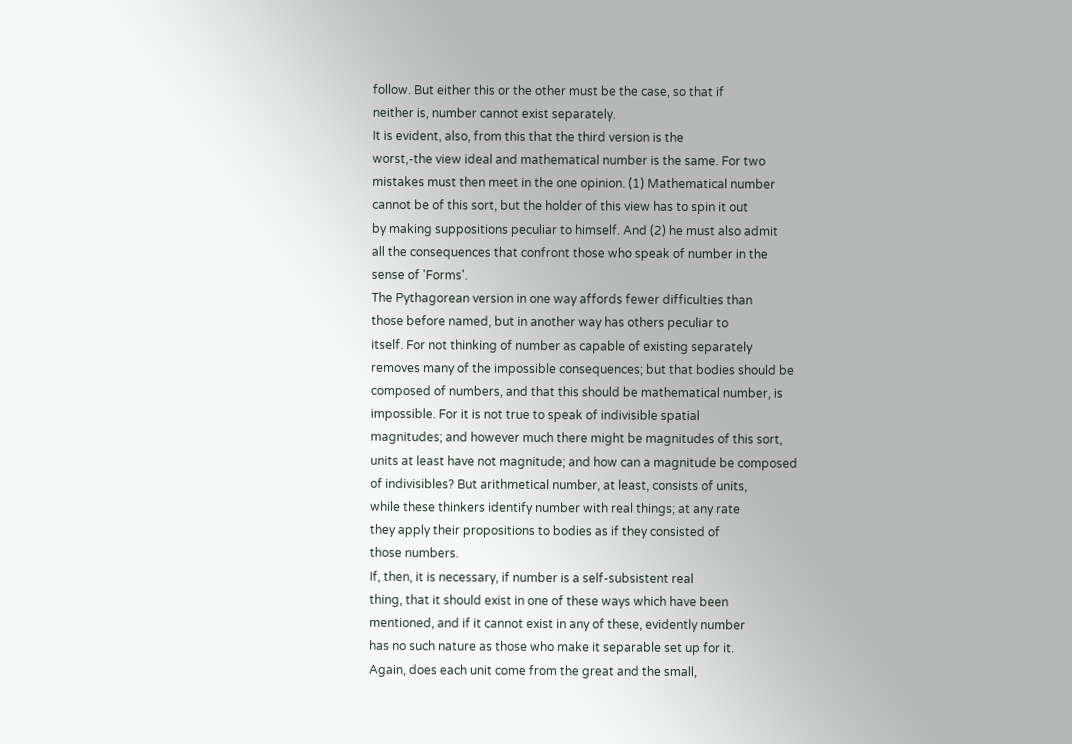follow. But either this or the other must be the case, so that if
neither is, number cannot exist separately.
It is evident, also, from this that the third version is the
worst,-the view ideal and mathematical number is the same. For two
mistakes must then meet in the one opinion. (1) Mathematical number
cannot be of this sort, but the holder of this view has to spin it out
by making suppositions peculiar to himself. And (2) he must also admit
all the consequences that confront those who speak of number in the
sense of 'Forms'.
The Pythagorean version in one way affords fewer difficulties than
those before named, but in another way has others peculiar to
itself. For not thinking of number as capable of existing separately
removes many of the impossible consequences; but that bodies should be
composed of numbers, and that this should be mathematical number, is
impossible. For it is not true to speak of indivisible spatial
magnitudes; and however much there might be magnitudes of this sort,
units at least have not magnitude; and how can a magnitude be composed
of indivisibles? But arithmetical number, at least, consists of units,
while these thinkers identify number with real things; at any rate
they apply their propositions to bodies as if they consisted of
those numbers.
If, then, it is necessary, if number is a self-subsistent real
thing, that it should exist in one of these ways which have been
mentioned, and if it cannot exist in any of these, evidently number
has no such nature as those who make it separable set up for it.
Again, does each unit come from the great and the small,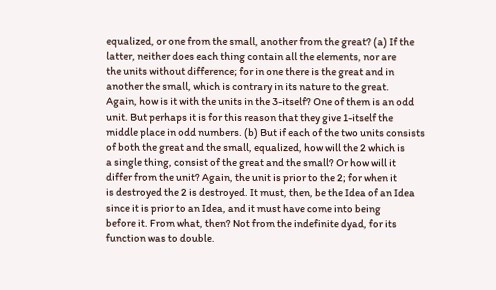equalized, or one from the small, another from the great? (a) If the
latter, neither does each thing contain all the elements, nor are
the units without difference; for in one there is the great and in
another the small, which is contrary in its nature to the great.
Again, how is it with the units in the 3-itself? One of them is an odd
unit. But perhaps it is for this reason that they give 1-itself the
middle place in odd numbers. (b) But if each of the two units consists
of both the great and the small, equalized, how will the 2 which is
a single thing, consist of the great and the small? Or how will it
differ from the unit? Again, the unit is prior to the 2; for when it
is destroyed the 2 is destroyed. It must, then, be the Idea of an Idea
since it is prior to an Idea, and it must have come into being
before it. From what, then? Not from the indefinite dyad, for its
function was to double.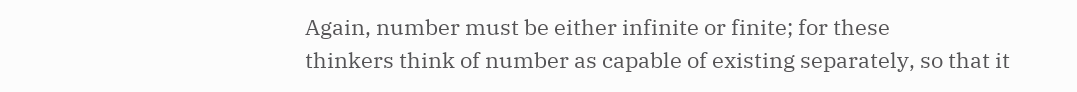Again, number must be either infinite or finite; for these
thinkers think of number as capable of existing separately, so that it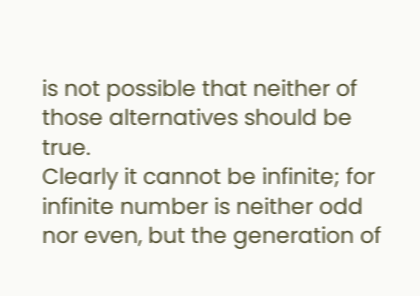is not possible that neither of those alternatives should be true.
Clearly it cannot be infinite; for infinite number is neither odd
nor even, but the generation of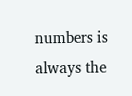numbers is always the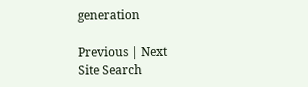generation

Previous | Next
Site Search